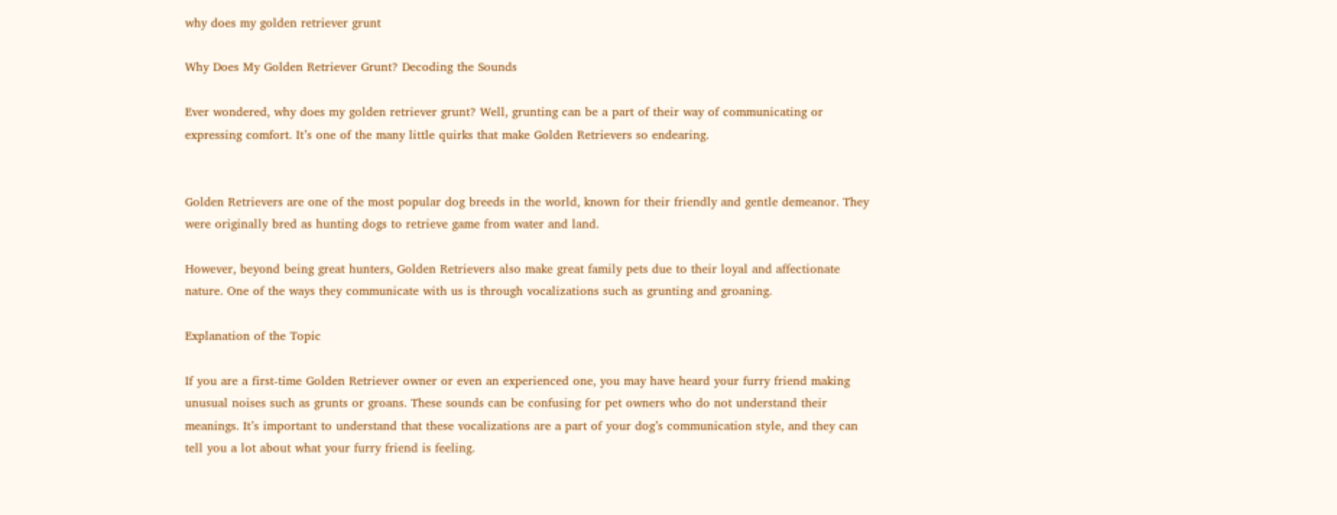why does my golden retriever grunt

Why Does My Golden Retriever Grunt? Decoding the Sounds

Ever wondered, why does my golden retriever grunt? Well, grunting can be a part of their way of communicating or expressing comfort. It’s one of the many little quirks that make Golden Retrievers so endearing.


Golden Retrievers are one of the most popular dog breeds in the world, known for their friendly and gentle demeanor. They were originally bred as hunting dogs to retrieve game from water and land.

However, beyond being great hunters, Golden Retrievers also make great family pets due to their loyal and affectionate nature. One of the ways they communicate with us is through vocalizations such as grunting and groaning.

Explanation of the Topic

If you are a first-time Golden Retriever owner or even an experienced one, you may have heard your furry friend making unusual noises such as grunts or groans. These sounds can be confusing for pet owners who do not understand their meanings. It’s important to understand that these vocalizations are a part of your dog’s communication style, and they can tell you a lot about what your furry friend is feeling.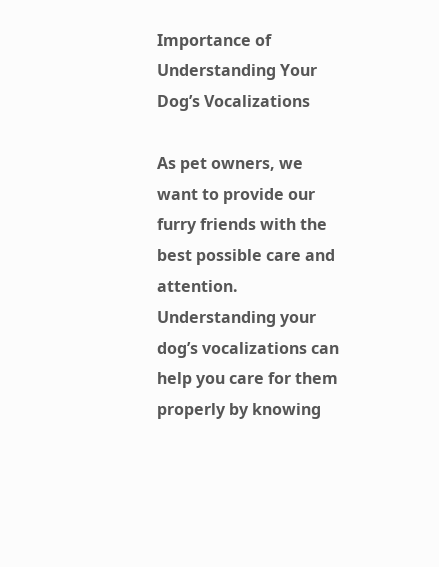Importance of Understanding Your Dog’s Vocalizations

As pet owners, we want to provide our furry friends with the best possible care and attention. Understanding your dog’s vocalizations can help you care for them properly by knowing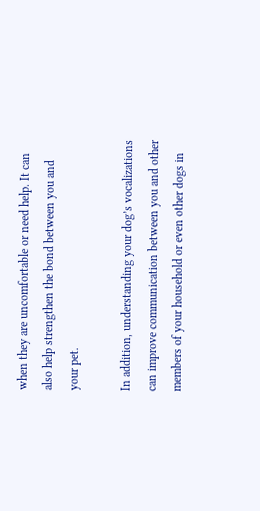when they are uncomfortable or need help. It can also help strengthen the bond between you and your pet.

In addition, understanding your dog’s vocalizations can improve communication between you and other members of your household or even other dogs in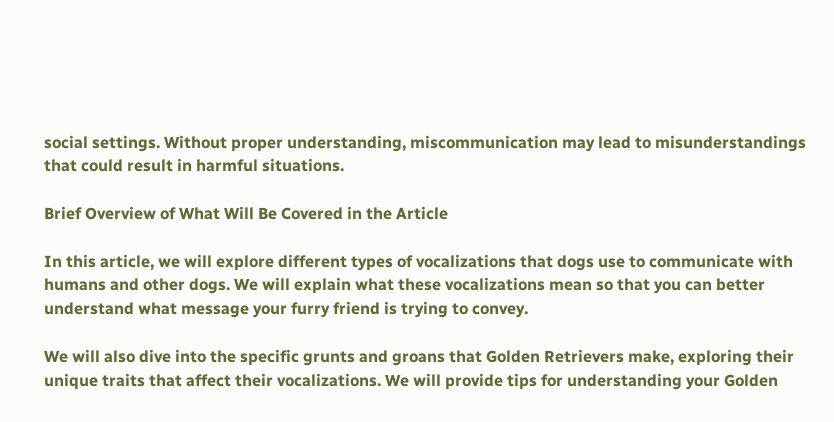social settings. Without proper understanding, miscommunication may lead to misunderstandings that could result in harmful situations.

Brief Overview of What Will Be Covered in the Article

In this article, we will explore different types of vocalizations that dogs use to communicate with humans and other dogs. We will explain what these vocalizations mean so that you can better understand what message your furry friend is trying to convey.

We will also dive into the specific grunts and groans that Golden Retrievers make, exploring their unique traits that affect their vocalizations. We will provide tips for understanding your Golden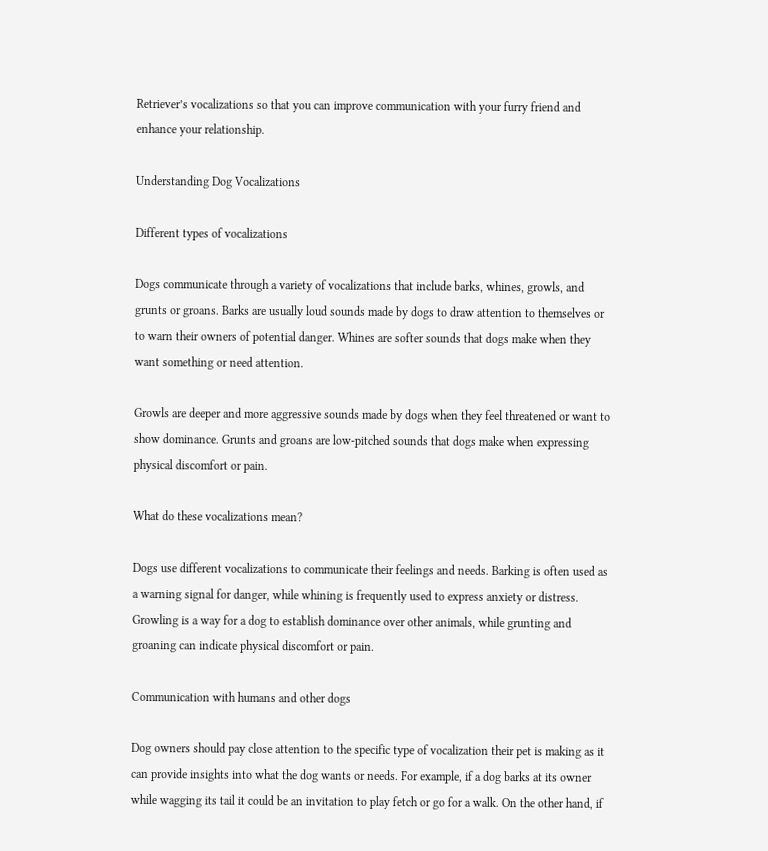Retriever’s vocalizations so that you can improve communication with your furry friend and enhance your relationship.

Understanding Dog Vocalizations

Different types of vocalizations

Dogs communicate through a variety of vocalizations that include barks, whines, growls, and grunts or groans. Barks are usually loud sounds made by dogs to draw attention to themselves or to warn their owners of potential danger. Whines are softer sounds that dogs make when they want something or need attention.

Growls are deeper and more aggressive sounds made by dogs when they feel threatened or want to show dominance. Grunts and groans are low-pitched sounds that dogs make when expressing physical discomfort or pain.

What do these vocalizations mean?

Dogs use different vocalizations to communicate their feelings and needs. Barking is often used as a warning signal for danger, while whining is frequently used to express anxiety or distress. Growling is a way for a dog to establish dominance over other animals, while grunting and groaning can indicate physical discomfort or pain.

Communication with humans and other dogs

Dog owners should pay close attention to the specific type of vocalization their pet is making as it can provide insights into what the dog wants or needs. For example, if a dog barks at its owner while wagging its tail it could be an invitation to play fetch or go for a walk. On the other hand, if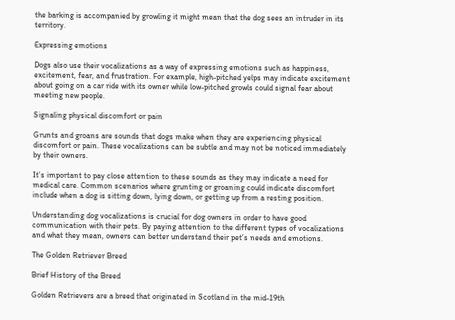the barking is accompanied by growling it might mean that the dog sees an intruder in its territory.

Expressing emotions

Dogs also use their vocalizations as a way of expressing emotions such as happiness, excitement, fear, and frustration. For example, high-pitched yelps may indicate excitement about going on a car ride with its owner while low-pitched growls could signal fear about meeting new people.

Signaling physical discomfort or pain

Grunts and groans are sounds that dogs make when they are experiencing physical discomfort or pain. These vocalizations can be subtle and may not be noticed immediately by their owners.

It’s important to pay close attention to these sounds as they may indicate a need for medical care. Common scenarios where grunting or groaning could indicate discomfort include when a dog is sitting down, lying down, or getting up from a resting position.

Understanding dog vocalizations is crucial for dog owners in order to have good communication with their pets. By paying attention to the different types of vocalizations and what they mean, owners can better understand their pet’s needs and emotions.

The Golden Retriever Breed

Brief History of the Breed

Golden Retrievers are a breed that originated in Scotland in the mid-19th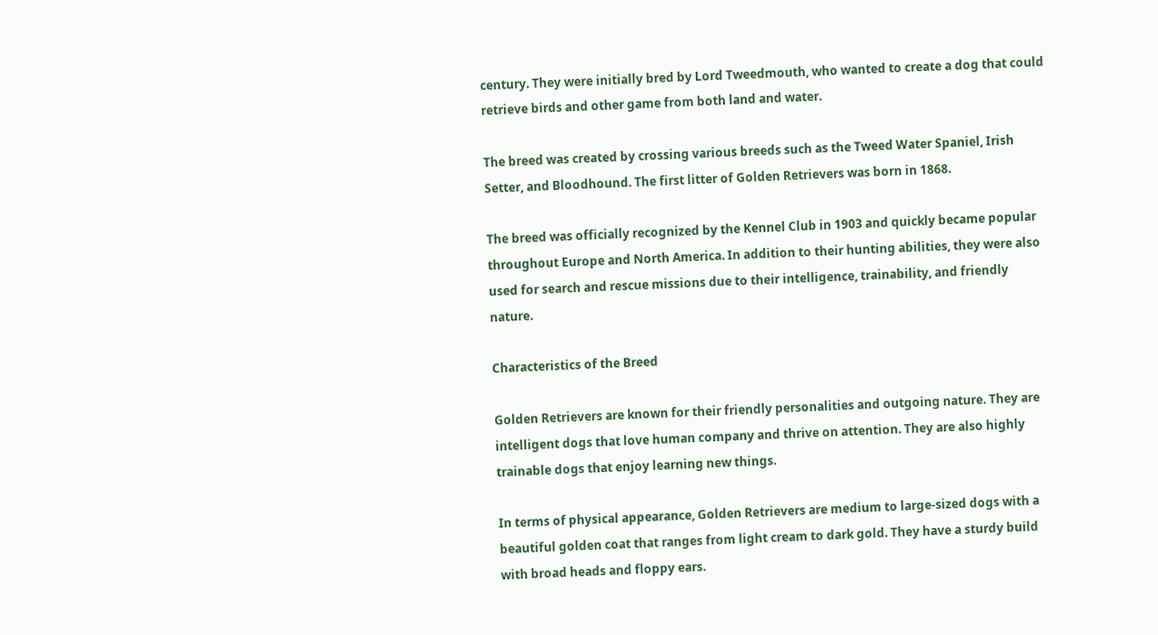century. They were initially bred by Lord Tweedmouth, who wanted to create a dog that could retrieve birds and other game from both land and water.

The breed was created by crossing various breeds such as the Tweed Water Spaniel, Irish Setter, and Bloodhound. The first litter of Golden Retrievers was born in 1868.

The breed was officially recognized by the Kennel Club in 1903 and quickly became popular throughout Europe and North America. In addition to their hunting abilities, they were also used for search and rescue missions due to their intelligence, trainability, and friendly nature.

Characteristics of the Breed

Golden Retrievers are known for their friendly personalities and outgoing nature. They are intelligent dogs that love human company and thrive on attention. They are also highly trainable dogs that enjoy learning new things.

In terms of physical appearance, Golden Retrievers are medium to large-sized dogs with a beautiful golden coat that ranges from light cream to dark gold. They have a sturdy build with broad heads and floppy ears.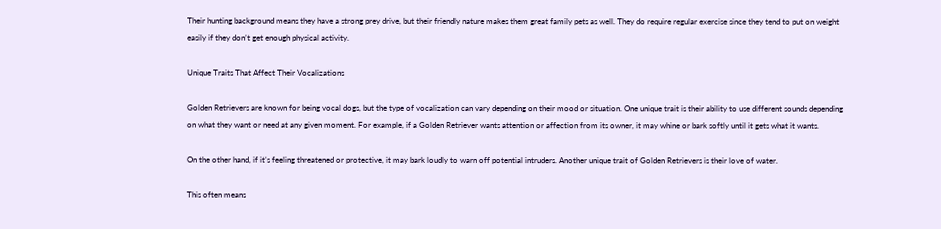Their hunting background means they have a strong prey drive, but their friendly nature makes them great family pets as well. They do require regular exercise since they tend to put on weight easily if they don’t get enough physical activity.

Unique Traits That Affect Their Vocalizations

Golden Retrievers are known for being vocal dogs, but the type of vocalization can vary depending on their mood or situation. One unique trait is their ability to use different sounds depending on what they want or need at any given moment. For example, if a Golden Retriever wants attention or affection from its owner, it may whine or bark softly until it gets what it wants.

On the other hand, if it’s feeling threatened or protective, it may bark loudly to warn off potential intruders. Another unique trait of Golden Retrievers is their love of water.

This often means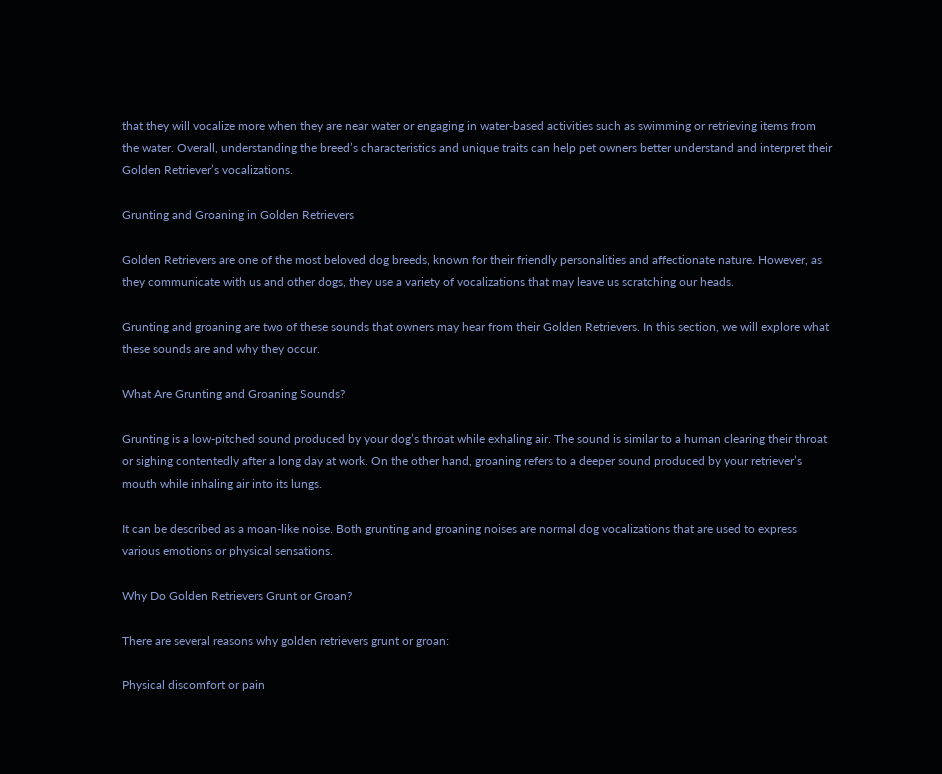that they will vocalize more when they are near water or engaging in water-based activities such as swimming or retrieving items from the water. Overall, understanding the breed’s characteristics and unique traits can help pet owners better understand and interpret their Golden Retriever’s vocalizations.

Grunting and Groaning in Golden Retrievers

Golden Retrievers are one of the most beloved dog breeds, known for their friendly personalities and affectionate nature. However, as they communicate with us and other dogs, they use a variety of vocalizations that may leave us scratching our heads.

Grunting and groaning are two of these sounds that owners may hear from their Golden Retrievers. In this section, we will explore what these sounds are and why they occur.

What Are Grunting and Groaning Sounds?

Grunting is a low-pitched sound produced by your dog’s throat while exhaling air. The sound is similar to a human clearing their throat or sighing contentedly after a long day at work. On the other hand, groaning refers to a deeper sound produced by your retriever’s mouth while inhaling air into its lungs.

It can be described as a moan-like noise. Both grunting and groaning noises are normal dog vocalizations that are used to express various emotions or physical sensations.

Why Do Golden Retrievers Grunt or Groan?

There are several reasons why golden retrievers grunt or groan:

Physical discomfort or pain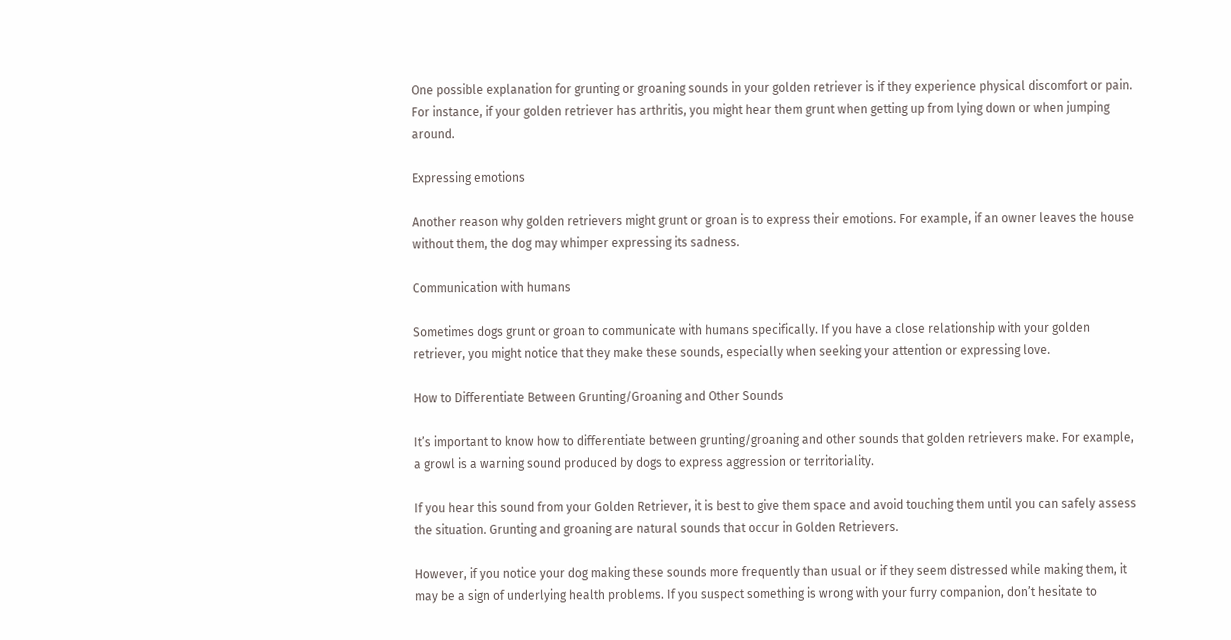One possible explanation for grunting or groaning sounds in your golden retriever is if they experience physical discomfort or pain. For instance, if your golden retriever has arthritis, you might hear them grunt when getting up from lying down or when jumping around.

Expressing emotions

Another reason why golden retrievers might grunt or groan is to express their emotions. For example, if an owner leaves the house without them, the dog may whimper expressing its sadness.

Communication with humans

Sometimes dogs grunt or groan to communicate with humans specifically. If you have a close relationship with your golden retriever, you might notice that they make these sounds, especially when seeking your attention or expressing love.

How to Differentiate Between Grunting/Groaning and Other Sounds

It’s important to know how to differentiate between grunting/groaning and other sounds that golden retrievers make. For example, a growl is a warning sound produced by dogs to express aggression or territoriality.

If you hear this sound from your Golden Retriever, it is best to give them space and avoid touching them until you can safely assess the situation. Grunting and groaning are natural sounds that occur in Golden Retrievers.

However, if you notice your dog making these sounds more frequently than usual or if they seem distressed while making them, it may be a sign of underlying health problems. If you suspect something is wrong with your furry companion, don’t hesitate to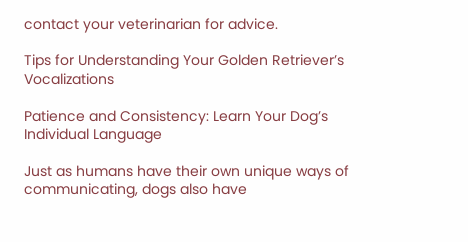contact your veterinarian for advice.

Tips for Understanding Your Golden Retriever’s Vocalizations

Patience and Consistency: Learn Your Dog’s Individual Language

Just as humans have their own unique ways of communicating, dogs also have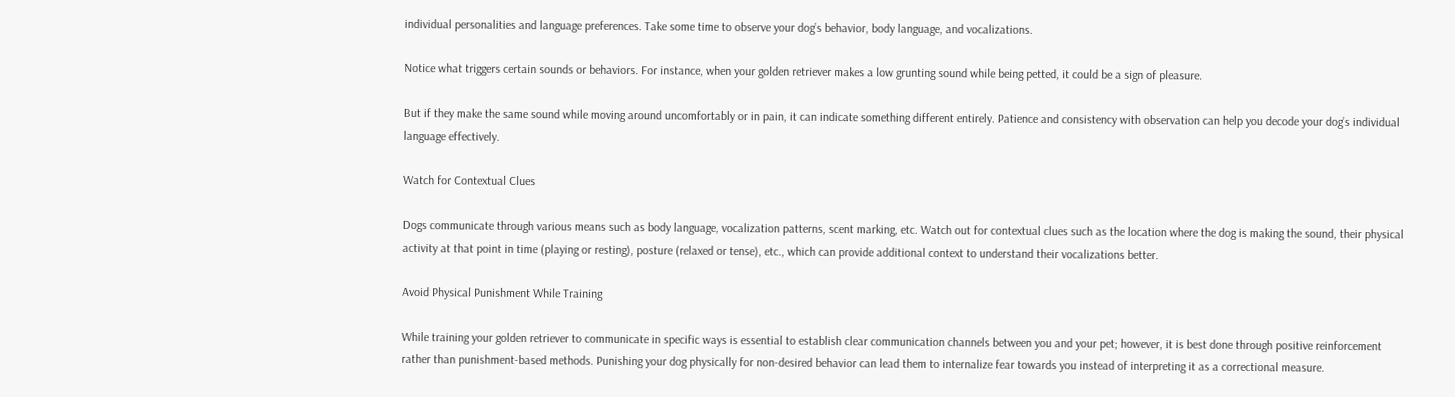individual personalities and language preferences. Take some time to observe your dog’s behavior, body language, and vocalizations.

Notice what triggers certain sounds or behaviors. For instance, when your golden retriever makes a low grunting sound while being petted, it could be a sign of pleasure.

But if they make the same sound while moving around uncomfortably or in pain, it can indicate something different entirely. Patience and consistency with observation can help you decode your dog’s individual language effectively.

Watch for Contextual Clues

Dogs communicate through various means such as body language, vocalization patterns, scent marking, etc. Watch out for contextual clues such as the location where the dog is making the sound, their physical activity at that point in time (playing or resting), posture (relaxed or tense), etc., which can provide additional context to understand their vocalizations better.

Avoid Physical Punishment While Training

While training your golden retriever to communicate in specific ways is essential to establish clear communication channels between you and your pet; however, it is best done through positive reinforcement rather than punishment-based methods. Punishing your dog physically for non-desired behavior can lead them to internalize fear towards you instead of interpreting it as a correctional measure.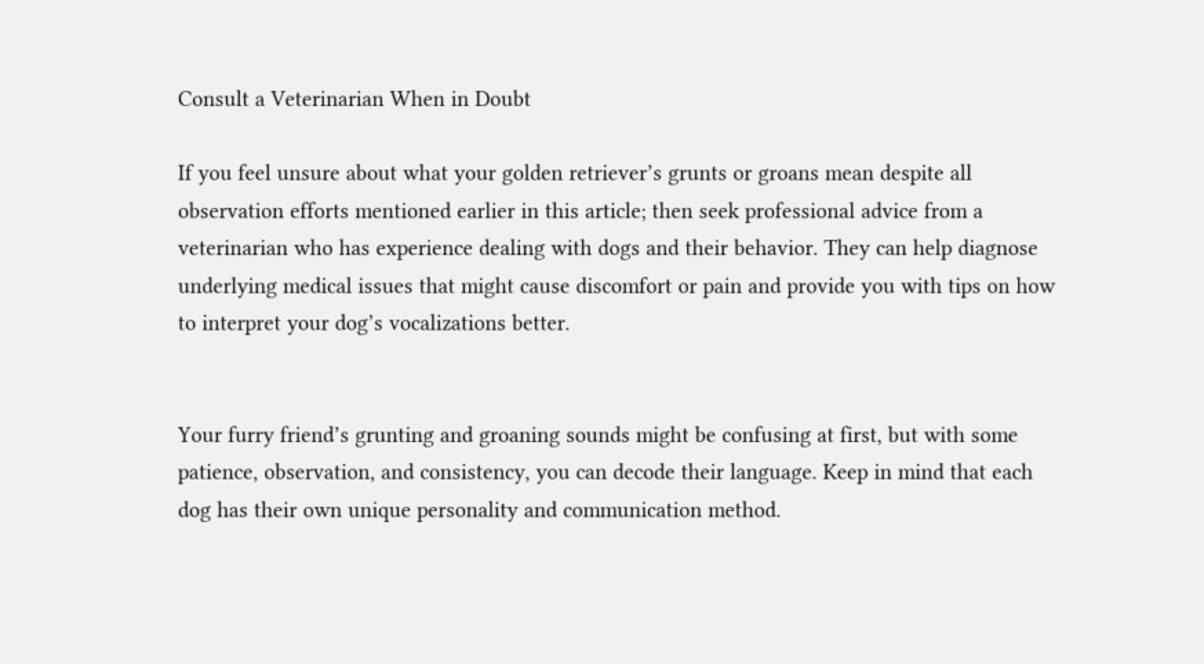Consult a Veterinarian When in Doubt

If you feel unsure about what your golden retriever’s grunts or groans mean despite all observation efforts mentioned earlier in this article; then seek professional advice from a veterinarian who has experience dealing with dogs and their behavior. They can help diagnose underlying medical issues that might cause discomfort or pain and provide you with tips on how to interpret your dog’s vocalizations better.


Your furry friend’s grunting and groaning sounds might be confusing at first, but with some patience, observation, and consistency, you can decode their language. Keep in mind that each dog has their own unique personality and communication method.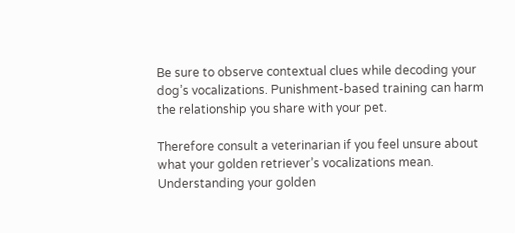Be sure to observe contextual clues while decoding your dog’s vocalizations. Punishment-based training can harm the relationship you share with your pet.

Therefore consult a veterinarian if you feel unsure about what your golden retriever’s vocalizations mean. Understanding your golden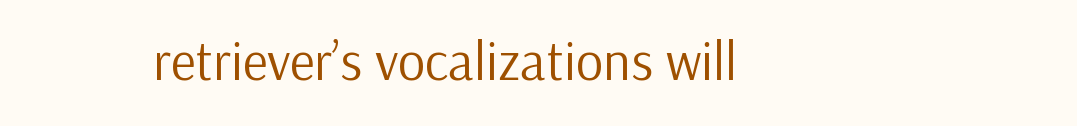retriever’s vocalizations will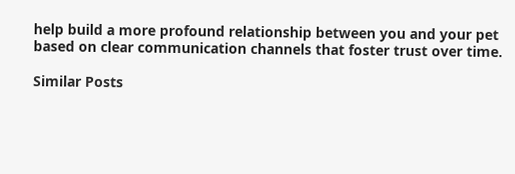help build a more profound relationship between you and your pet based on clear communication channels that foster trust over time.

Similar Posts